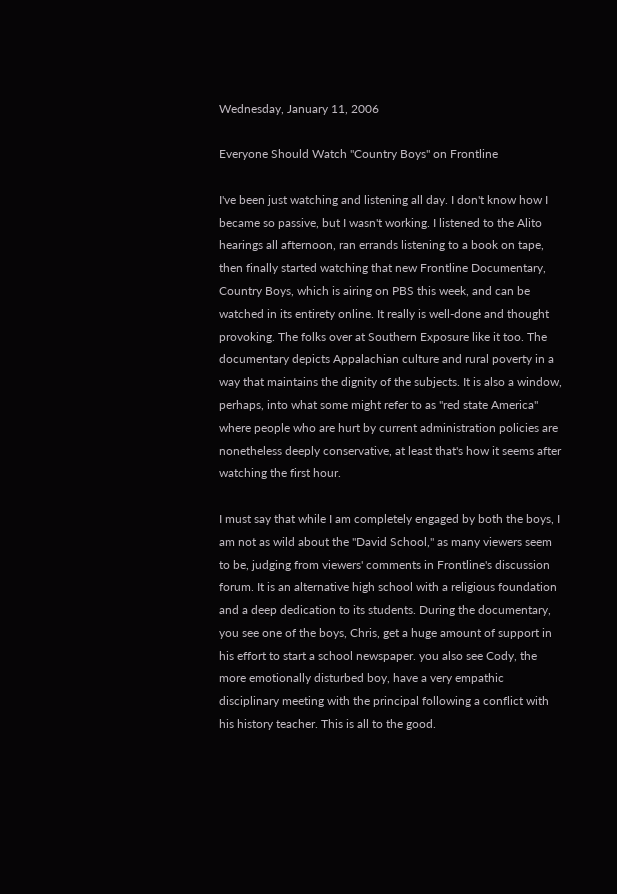Wednesday, January 11, 2006

Everyone Should Watch "Country Boys" on Frontline

I've been just watching and listening all day. I don't know how I became so passive, but I wasn't working. I listened to the Alito hearings all afternoon, ran errands listening to a book on tape, then finally started watching that new Frontline Documentary, Country Boys, which is airing on PBS this week, and can be watched in its entirety online. It really is well-done and thought provoking. The folks over at Southern Exposure like it too. The documentary depicts Appalachian culture and rural poverty in a way that maintains the dignity of the subjects. It is also a window, perhaps, into what some might refer to as "red state America" where people who are hurt by current administration policies are nonetheless deeply conservative, at least that's how it seems after watching the first hour.

I must say that while I am completely engaged by both the boys, I am not as wild about the "David School," as many viewers seem to be, judging from viewers' comments in Frontline's discussion forum. It is an alternative high school with a religious foundation and a deep dedication to its students. During the documentary, you see one of the boys, Chris, get a huge amount of support in his effort to start a school newspaper. you also see Cody, the more emotionally disturbed boy, have a very empathic disciplinary meeting with the principal following a conflict with his history teacher. This is all to the good.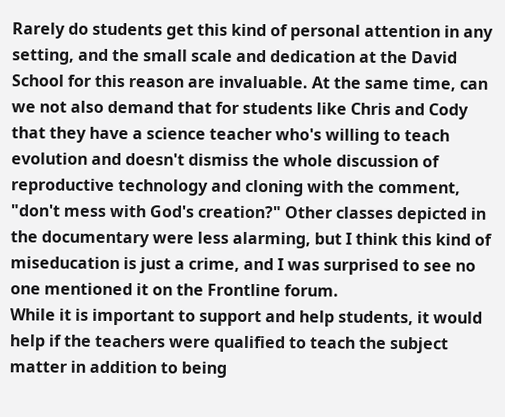Rarely do students get this kind of personal attention in any setting, and the small scale and dedication at the David School for this reason are invaluable. At the same time, can we not also demand that for students like Chris and Cody that they have a science teacher who's willing to teach evolution and doesn't dismiss the whole discussion of reproductive technology and cloning with the comment, "don't mess with God's creation?" Other classes depicted in the documentary were less alarming, but I think this kind of miseducation is just a crime, and I was surprised to see no one mentioned it on the Frontline forum.
While it is important to support and help students, it would help if the teachers were qualified to teach the subject matter in addition to being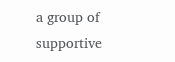a group of supportive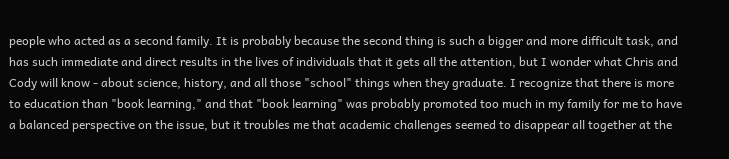people who acted as a second family. It is probably because the second thing is such a bigger and more difficult task, and has such immediate and direct results in the lives of individuals that it gets all the attention, but I wonder what Chris and Cody will know - about science, history, and all those "school" things when they graduate. I recognize that there is more to education than "book learning," and that "book learning" was probably promoted too much in my family for me to have a balanced perspective on the issue, but it troubles me that academic challenges seemed to disappear all together at the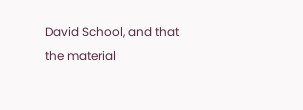David School, and that the material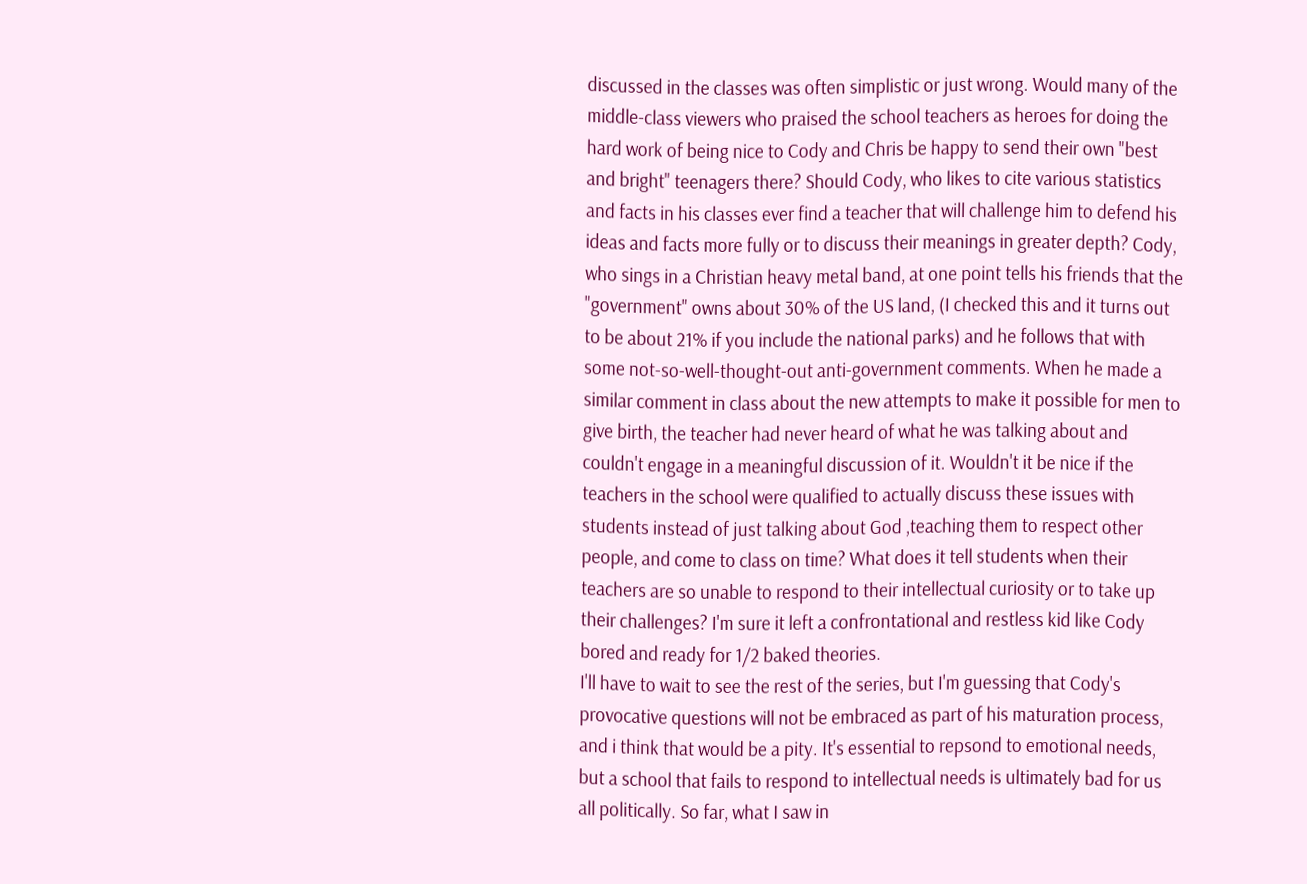discussed in the classes was often simplistic or just wrong. Would many of the middle-class viewers who praised the school teachers as heroes for doing the hard work of being nice to Cody and Chris be happy to send their own "best and bright" teenagers there? Should Cody, who likes to cite various statistics and facts in his classes ever find a teacher that will challenge him to defend his ideas and facts more fully or to discuss their meanings in greater depth? Cody, who sings in a Christian heavy metal band, at one point tells his friends that the "government" owns about 30% of the US land, (I checked this and it turns out to be about 21% if you include the national parks) and he follows that with some not-so-well-thought-out anti-government comments. When he made a similar comment in class about the new attempts to make it possible for men to give birth, the teacher had never heard of what he was talking about and couldn't engage in a meaningful discussion of it. Wouldn't it be nice if the teachers in the school were qualified to actually discuss these issues with students instead of just talking about God ,teaching them to respect other people, and come to class on time? What does it tell students when their teachers are so unable to respond to their intellectual curiosity or to take up their challenges? I'm sure it left a confrontational and restless kid like Cody bored and ready for 1/2 baked theories.
I'll have to wait to see the rest of the series, but I'm guessing that Cody's provocative questions will not be embraced as part of his maturation process, and i think that would be a pity. It's essential to repsond to emotional needs, but a school that fails to respond to intellectual needs is ultimately bad for us all politically. So far, what I saw in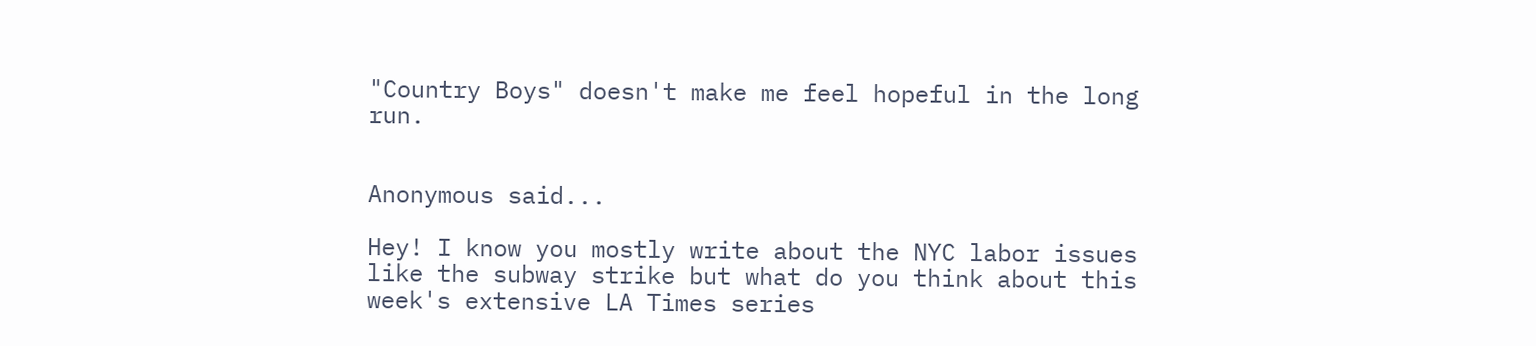"Country Boys" doesn't make me feel hopeful in the long run.


Anonymous said...

Hey! I know you mostly write about the NYC labor issues like the subway strike but what do you think about this week's extensive LA Times series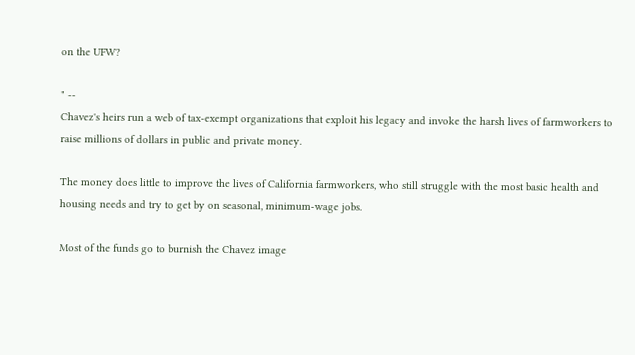on the UFW?

" --
Chavez's heirs run a web of tax-exempt organizations that exploit his legacy and invoke the harsh lives of farmworkers to raise millions of dollars in public and private money.

The money does little to improve the lives of California farmworkers, who still struggle with the most basic health and housing needs and try to get by on seasonal, minimum-wage jobs.

Most of the funds go to burnish the Chavez image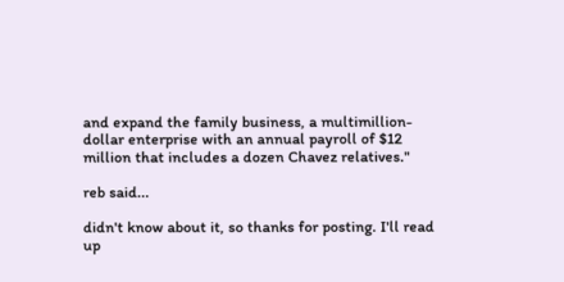and expand the family business, a multimillion-dollar enterprise with an annual payroll of $12 million that includes a dozen Chavez relatives."

reb said...

didn't know about it, so thanks for posting. I'll read up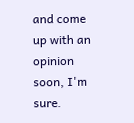and come up with an opinion soon, I'm sure.